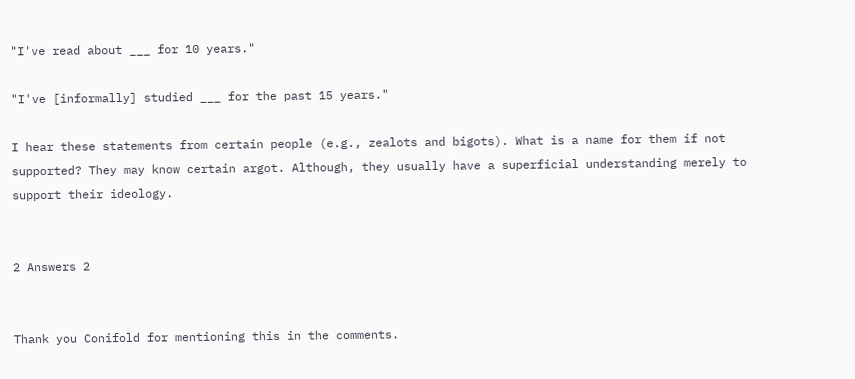"I've read about ___ for 10 years."

"I've [informally] studied ___ for the past 15 years."

I hear these statements from certain people (e.g., zealots and bigots). What is a name for them if not supported? They may know certain argot. Although, they usually have a superficial understanding merely to support their ideology.


2 Answers 2


Thank you Conifold for mentioning this in the comments.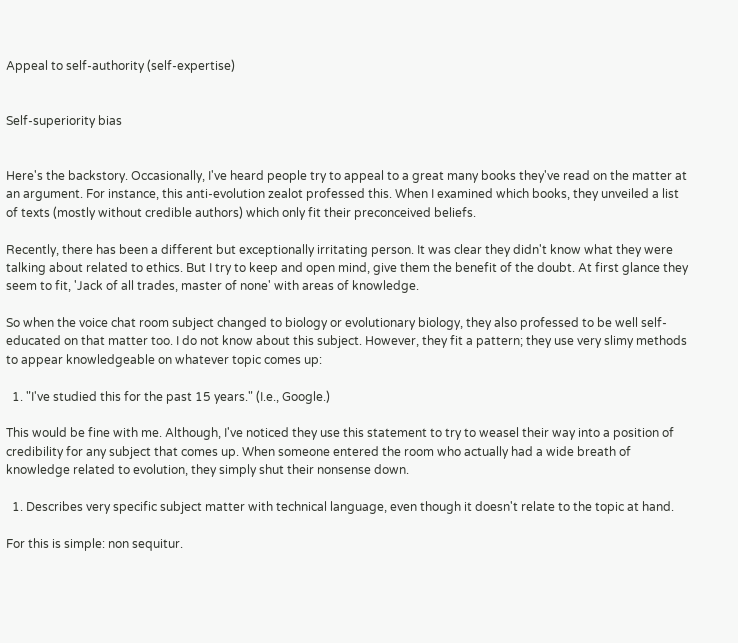Appeal to self-authority (self-expertise)


Self-superiority bias


Here's the backstory. Occasionally, I've heard people try to appeal to a great many books they've read on the matter at an argument. For instance, this anti-evolution zealot professed this. When I examined which books, they unveiled a list of texts (mostly without credible authors) which only fit their preconceived beliefs.

Recently, there has been a different but exceptionally irritating person. It was clear they didn't know what they were talking about related to ethics. But I try to keep and open mind, give them the benefit of the doubt. At first glance they seem to fit, 'Jack of all trades, master of none' with areas of knowledge.

So when the voice chat room subject changed to biology or evolutionary biology, they also professed to be well self-educated on that matter too. I do not know about this subject. However, they fit a pattern; they use very slimy methods to appear knowledgeable on whatever topic comes up:

  1. "I've studied this for the past 15 years." (I.e., Google.)

This would be fine with me. Although, I've noticed they use this statement to try to weasel their way into a position of credibility for any subject that comes up. When someone entered the room who actually had a wide breath of knowledge related to evolution, they simply shut their nonsense down.

  1. Describes very specific subject matter with technical language, even though it doesn't relate to the topic at hand.

For this is simple: non sequitur.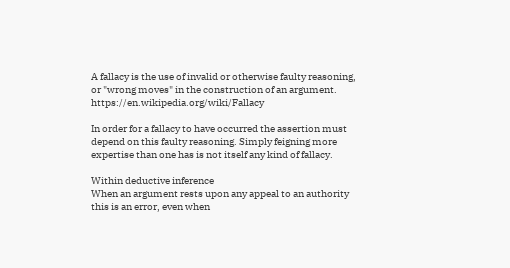A fallacy is the use of invalid or otherwise faulty reasoning, or "wrong moves" in the construction of an argument. https://en.wikipedia.org/wiki/Fallacy

In order for a fallacy to have occurred the assertion must depend on this faulty reasoning. Simply feigning more expertise than one has is not itself any kind of fallacy.

Within deductive inference
When an argument rests upon any appeal to an authority this is an error, even when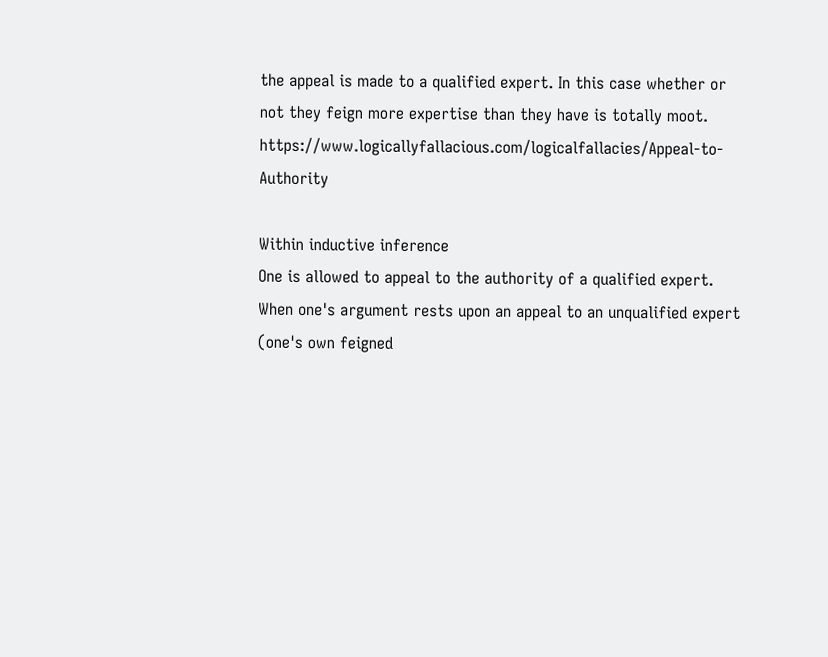the appeal is made to a qualified expert. In this case whether or not they feign more expertise than they have is totally moot. https://www.logicallyfallacious.com/logicalfallacies/Appeal-to-Authority

Within inductive inference
One is allowed to appeal to the authority of a qualified expert. When one's argument rests upon an appeal to an unqualified expert (one's own feigned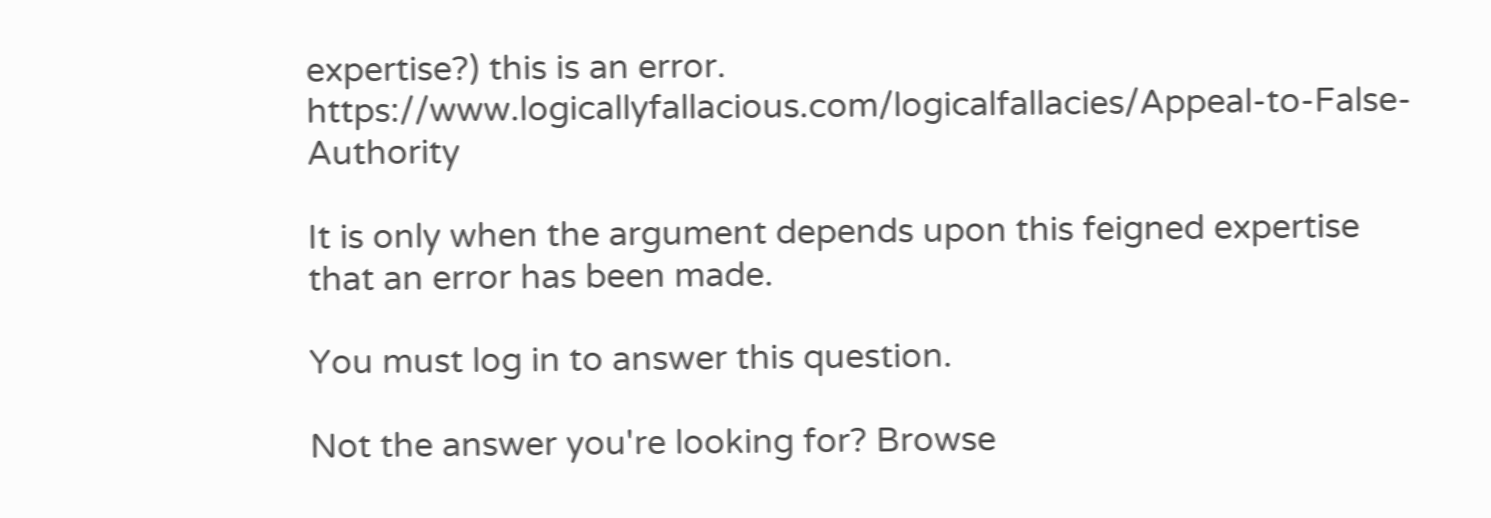expertise?) this is an error. https://www.logicallyfallacious.com/logicalfallacies/Appeal-to-False-Authority

It is only when the argument depends upon this feigned expertise that an error has been made.

You must log in to answer this question.

Not the answer you're looking for? Browse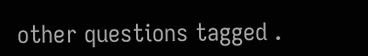other questions tagged .